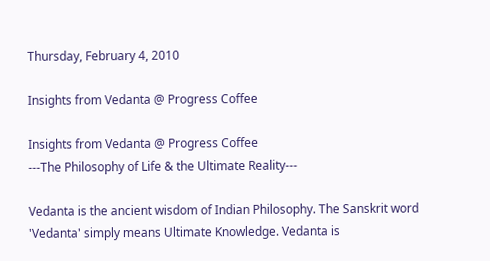Thursday, February 4, 2010

Insights from Vedanta @ Progress Coffee

Insights from Vedanta @ Progress Coffee
---The Philosophy of Life & the Ultimate Reality---

Vedanta is the ancient wisdom of Indian Philosophy. The Sanskrit word 'Vedanta' simply means Ultimate Knowledge. Vedanta is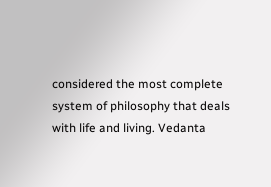considered the most complete system of philosophy that deals with life and living. Vedanta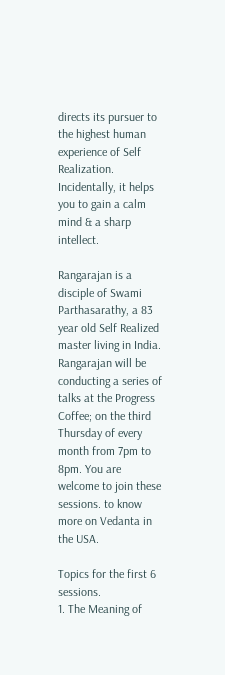directs its pursuer to the highest human experience of Self Realization. Incidentally, it helps you to gain a calm mind & a sharp intellect.

Rangarajan is a disciple of Swami Parthasarathy, a 83 year old Self Realized master living in India. Rangarajan will be conducting a series of talks at the Progress Coffee; on the third Thursday of every month from 7pm to 8pm. You are welcome to join these sessions. to know more on Vedanta in the USA.

Topics for the first 6 sessions.
1. The Meaning of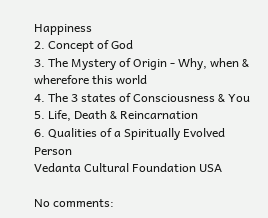Happiness
2. Concept of God
3. The Mystery of Origin - Why, when & wherefore this world
4. The 3 states of Consciousness & You
5. Life, Death & Reincarnation
6. Qualities of a Spiritually Evolved Person
Vedanta Cultural Foundation USA

No comments: